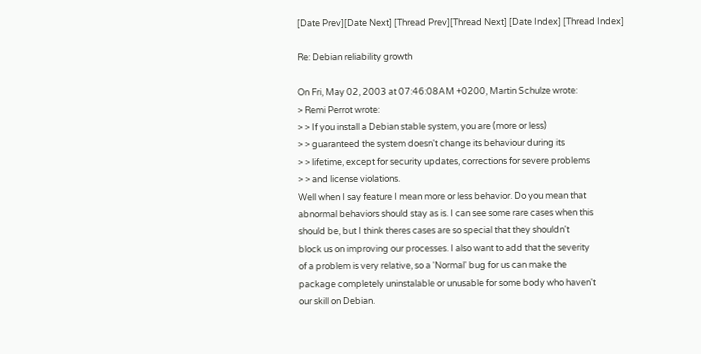[Date Prev][Date Next] [Thread Prev][Thread Next] [Date Index] [Thread Index]

Re: Debian reliability growth

On Fri, May 02, 2003 at 07:46:08AM +0200, Martin Schulze wrote:
> Remi Perrot wrote:
> > If you install a Debian stable system, you are (more or less)
> > guaranteed the system doesn't change its behaviour during its
> > lifetime, except for security updates, corrections for severe problems
> > and license violations.
Well when I say feature I mean more or less behavior. Do you mean that
abnormal behaviors should stay as is. I can see some rare cases when this
should be, but I think theres cases are so special that they shouldn't
block us on improving our processes. I also want to add that the severity
of a problem is very relative, so a 'Normal' bug for us can make the
package completely uninstalable or unusable for some body who haven't
our skill on Debian.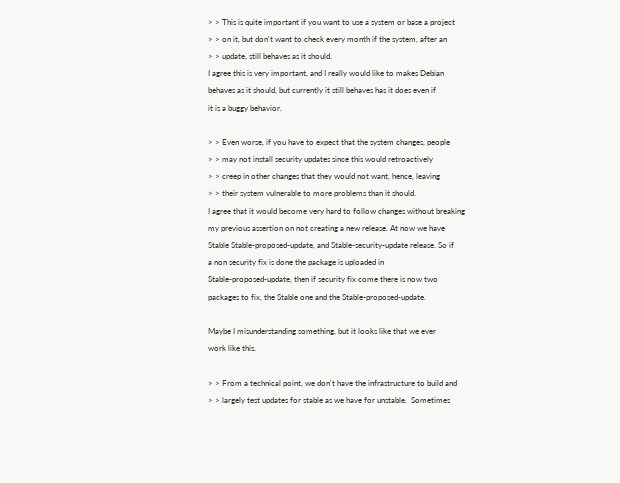> > This is quite important if you want to use a system or base a project
> > on it, but don't want to check every month if the system, after an
> > update, still behaves as it should.
I agree this is very important, and I really would like to makes Debian
behaves as it should, but currently it still behaves has it does even if
it is a buggy behavior.

> > Even worse, if you have to expect that the system changes, people
> > may not install security updates since this would retroactively
> > creep in other changes that they would not want, hence, leaving
> > their system vulnerable to more problems than it should.
I agree that it would become very hard to follow changes without breaking
my previous assertion on not creating a new release. At now we have
Stable Stable-proposed-update, and Stable-security-update release. So if
a non security fix is done the package is uploaded in
Stable-proposed-update, then if security fix come there is now two
packages to fix, the Stable one and the Stable-proposed-update.

Maybe I misunderstanding something, but it looks like that we ever
work like this.

> > From a technical point, we don't have the infrastructure to build and
> > largely test updates for stable as we have for unstable.  Sometimes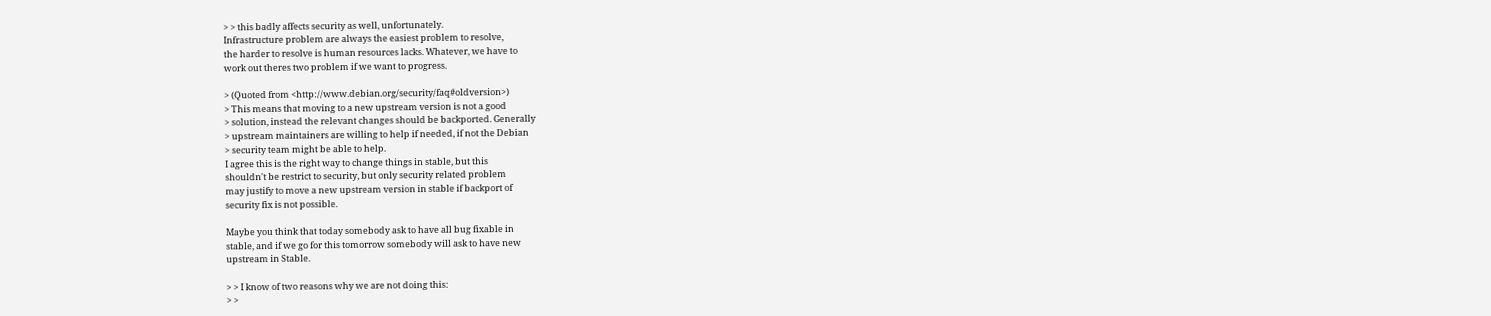> > this badly affects security as well, unfortunately.
Infrastructure problem are always the easiest problem to resolve,
the harder to resolve is human resources lacks. Whatever, we have to
work out theres two problem if we want to progress.

> (Quoted from <http://www.debian.org/security/faq#oldversion>)
> This means that moving to a new upstream version is not a good
> solution, instead the relevant changes should be backported. Generally
> upstream maintainers are willing to help if needed, if not the Debian
> security team might be able to help.
I agree this is the right way to change things in stable, but this
shouldn't be restrict to security, but only security related problem
may justify to move a new upstream version in stable if backport of
security fix is not possible.

Maybe you think that today somebody ask to have all bug fixable in
stable, and if we go for this tomorrow somebody will ask to have new
upstream in Stable.

> > I know of two reasons why we are not doing this:
> >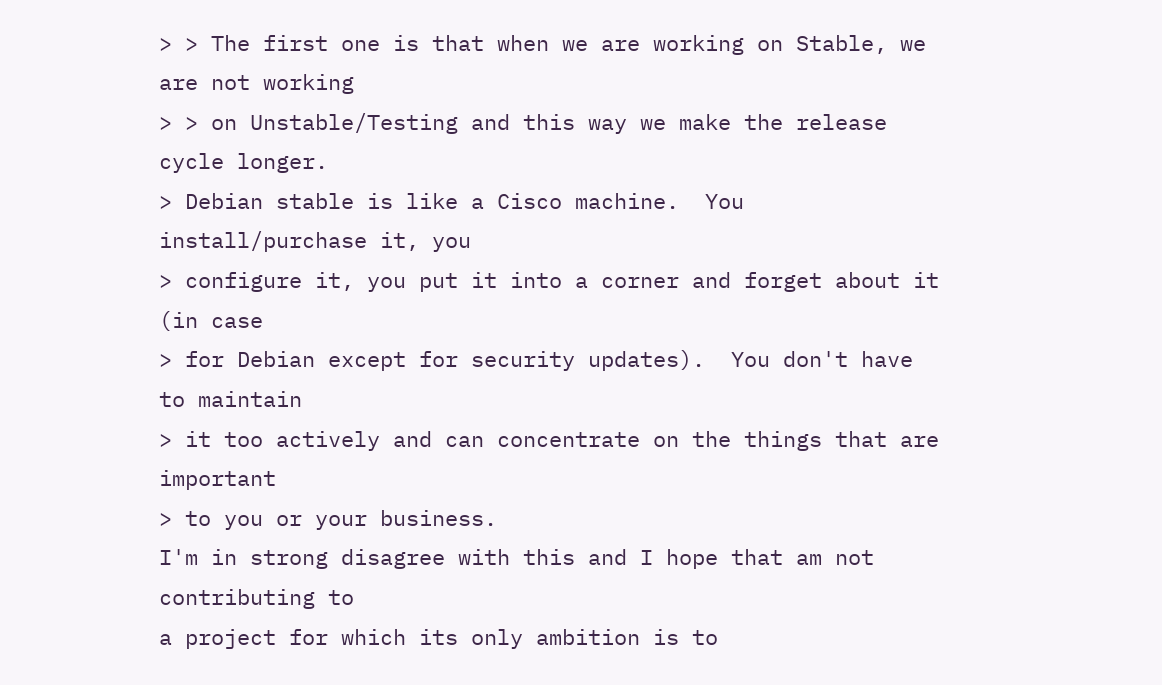> > The first one is that when we are working on Stable, we are not working
> > on Unstable/Testing and this way we make the release cycle longer.
> Debian stable is like a Cisco machine.  You install/purchase it, you
> configure it, you put it into a corner and forget about it (in case
> for Debian except for security updates).  You don't have to maintain
> it too actively and can concentrate on the things that are important
> to you or your business.
I'm in strong disagree with this and I hope that am not contributing to
a project for which its only ambition is to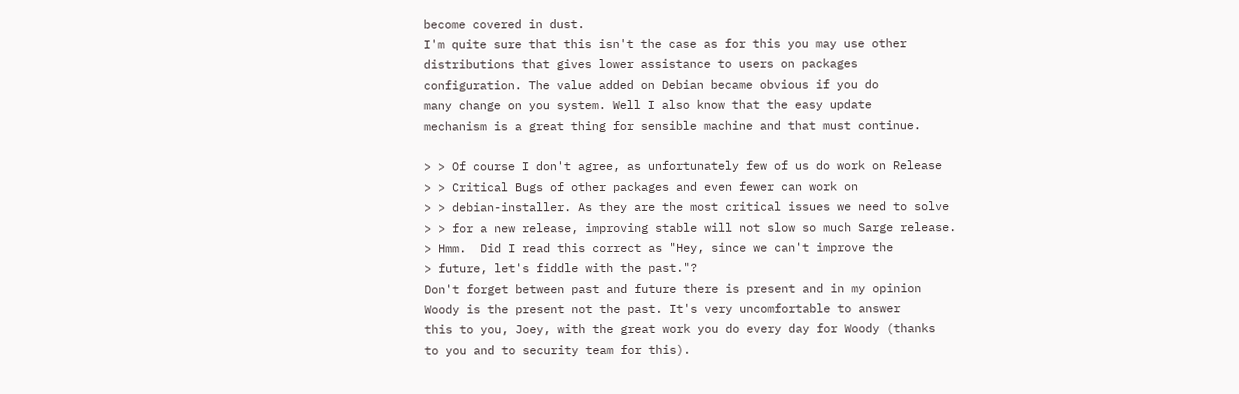become covered in dust.
I'm quite sure that this isn't the case as for this you may use other
distributions that gives lower assistance to users on packages
configuration. The value added on Debian became obvious if you do
many change on you system. Well I also know that the easy update
mechanism is a great thing for sensible machine and that must continue.

> > Of course I don't agree, as unfortunately few of us do work on Release
> > Critical Bugs of other packages and even fewer can work on
> > debian-installer. As they are the most critical issues we need to solve
> > for a new release, improving stable will not slow so much Sarge release.
> Hmm.  Did I read this correct as "Hey, since we can't improve the
> future, let's fiddle with the past."?
Don't forget between past and future there is present and in my opinion
Woody is the present not the past. It's very uncomfortable to answer
this to you, Joey, with the great work you do every day for Woody (thanks
to you and to security team for this).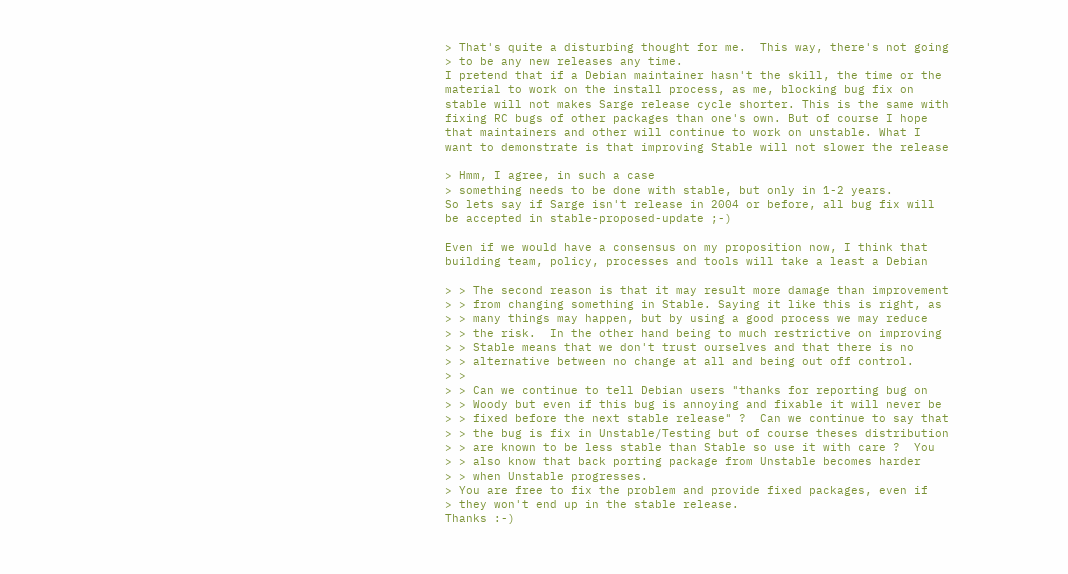> That's quite a disturbing thought for me.  This way, there's not going
> to be any new releases any time.
I pretend that if a Debian maintainer hasn't the skill, the time or the
material to work on the install process, as me, blocking bug fix on
stable will not makes Sarge release cycle shorter. This is the same with
fixing RC bugs of other packages than one's own. But of course I hope
that maintainers and other will continue to work on unstable. What I
want to demonstrate is that improving Stable will not slower the release

> Hmm, I agree, in such a case
> something needs to be done with stable, but only in 1-2 years.
So lets say if Sarge isn't release in 2004 or before, all bug fix will
be accepted in stable-proposed-update ;-)

Even if we would have a consensus on my proposition now, I think that
building team, policy, processes and tools will take a least a Debian

> > The second reason is that it may result more damage than improvement
> > from changing something in Stable. Saying it like this is right, as
> > many things may happen, but by using a good process we may reduce
> > the risk.  In the other hand being to much restrictive on improving
> > Stable means that we don't trust ourselves and that there is no
> > alternative between no change at all and being out off control.
> >
> > Can we continue to tell Debian users "thanks for reporting bug on
> > Woody but even if this bug is annoying and fixable it will never be
> > fixed before the next stable release" ?  Can we continue to say that
> > the bug is fix in Unstable/Testing but of course theses distribution
> > are known to be less stable than Stable so use it with care ?  You
> > also know that back porting package from Unstable becomes harder
> > when Unstable progresses.
> You are free to fix the problem and provide fixed packages, even if
> they won't end up in the stable release.
Thanks :-)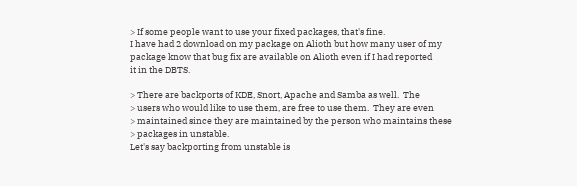> If some people want to use your fixed packages, that's fine.
I have had 2 download on my package on Alioth but how many user of my
package know that bug fix are available on Alioth even if I had reported
it in the DBTS.

> There are backports of KDE, Snort, Apache and Samba as well.  The
> users who would like to use them, are free to use them.  They are even
> maintained since they are maintained by the person who maintains these
> packages in unstable.
Let's say backporting from unstable is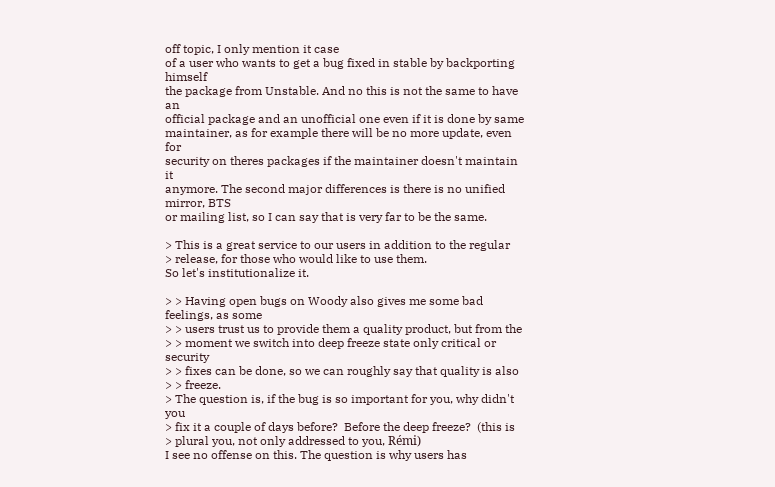off topic, I only mention it case
of a user who wants to get a bug fixed in stable by backporting himself
the package from Unstable. And no this is not the same to have an
official package and an unofficial one even if it is done by same
maintainer, as for example there will be no more update, even for
security on theres packages if the maintainer doesn't maintain it
anymore. The second major differences is there is no unified mirror, BTS
or mailing list, so I can say that is very far to be the same.

> This is a great service to our users in addition to the regular
> release, for those who would like to use them.
So let's institutionalize it.

> > Having open bugs on Woody also gives me some bad feelings, as some
> > users trust us to provide them a quality product, but from the
> > moment we switch into deep freeze state only critical or security
> > fixes can be done, so we can roughly say that quality is also
> > freeze.
> The question is, if the bug is so important for you, why didn't you
> fix it a couple of days before?  Before the deep freeze?  (this is
> plural you, not only addressed to you, Rémi)
I see no offense on this. The question is why users has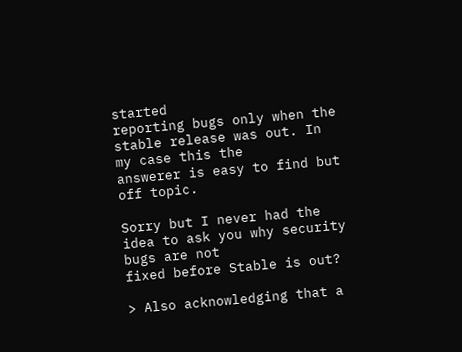started
reporting bugs only when the stable release was out. In my case this the
answerer is easy to find but off topic.

Sorry but I never had the idea to ask you why security bugs are not
fixed before Stable is out?

> Also acknowledging that a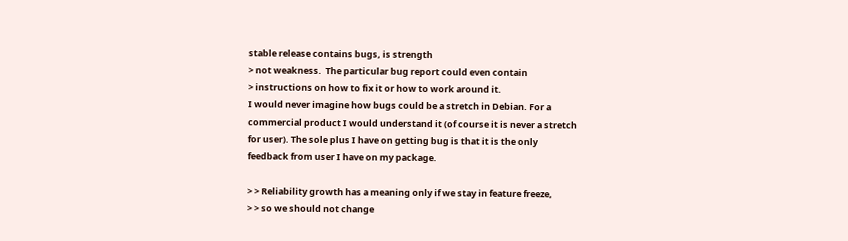stable release contains bugs, is strength
> not weakness.  The particular bug report could even contain
> instructions on how to fix it or how to work around it.
I would never imagine how bugs could be a stretch in Debian. For a
commercial product I would understand it (of course it is never a stretch
for user). The sole plus I have on getting bug is that it is the only
feedback from user I have on my package.

> > Reliability growth has a meaning only if we stay in feature freeze,
> > so we should not change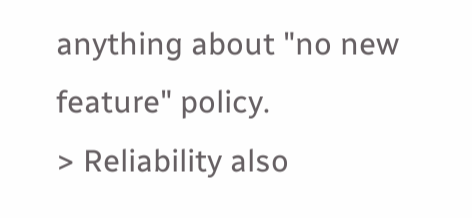anything about "no new feature" policy.
> Reliability also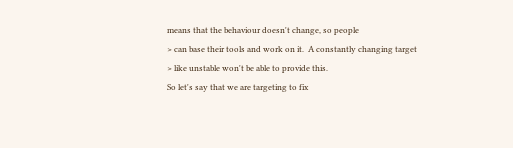means that the behaviour doesn't change, so people
> can base their tools and work on it.  A constantly changing target
> like unstable won't be able to provide this.
So let's say that we are targeting to fix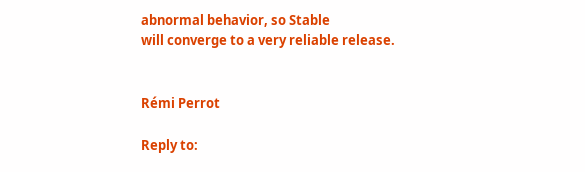abnormal behavior, so Stable
will converge to a very reliable release.


Rémi Perrot

Reply to: